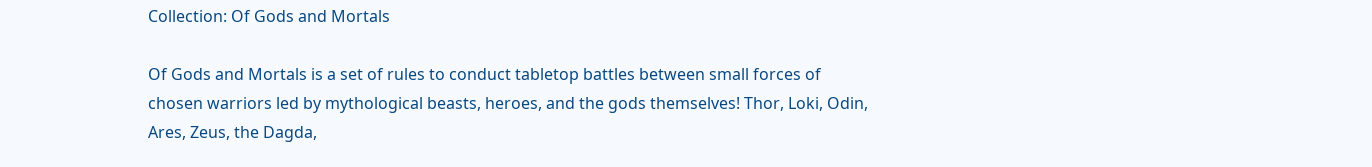Collection: Of Gods and Mortals

Of Gods and Mortals is a set of rules to conduct tabletop battles between small forces of chosen warriors led by mythological beasts, heroes, and the gods themselves! Thor, Loki, Odin, Ares, Zeus, the Dagda,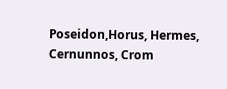Poseidon,Horus, Hermes, Cernunnos, Crom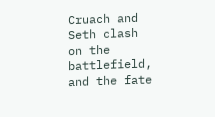Cruach and Seth clash on the battlefield, and the fate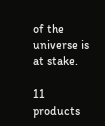of the universe is at stake.

11 products